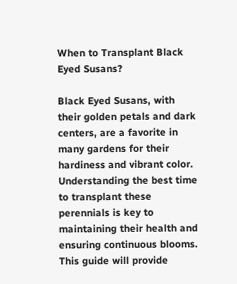When to Transplant Black Eyed Susans?

Black Eyed Susans, with their golden petals and dark centers, are a favorite in many gardens for their hardiness and vibrant color. Understanding the best time to transplant these perennials is key to maintaining their health and ensuring continuous blooms. This guide will provide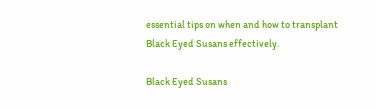essential tips on when and how to transplant Black Eyed Susans effectively.

Black Eyed Susans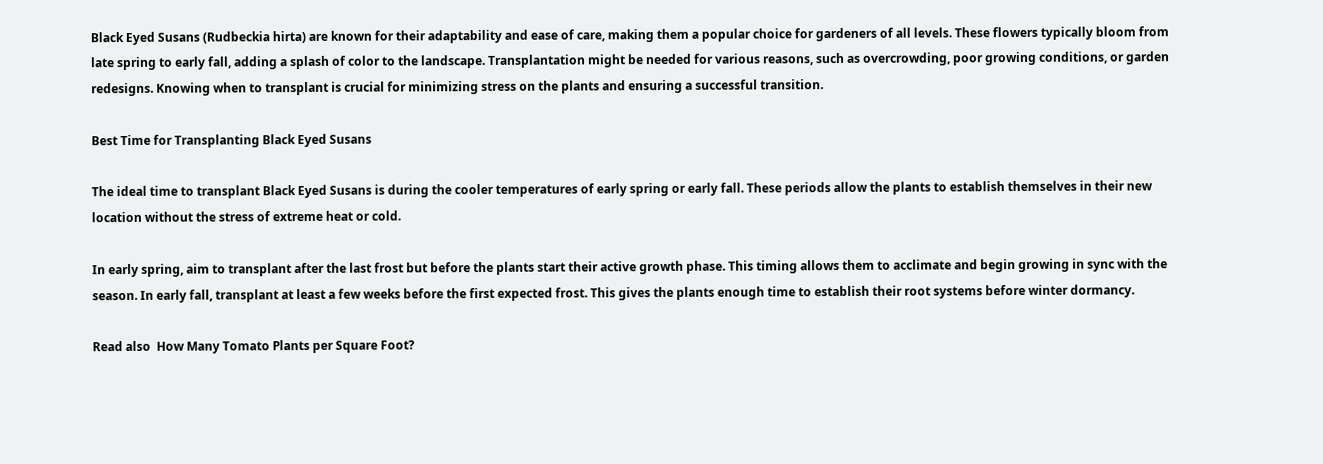Black Eyed Susans (Rudbeckia hirta) are known for their adaptability and ease of care, making them a popular choice for gardeners of all levels. These flowers typically bloom from late spring to early fall, adding a splash of color to the landscape. Transplantation might be needed for various reasons, such as overcrowding, poor growing conditions, or garden redesigns. Knowing when to transplant is crucial for minimizing stress on the plants and ensuring a successful transition.

Best Time for Transplanting Black Eyed Susans

The ideal time to transplant Black Eyed Susans is during the cooler temperatures of early spring or early fall. These periods allow the plants to establish themselves in their new location without the stress of extreme heat or cold.

In early spring, aim to transplant after the last frost but before the plants start their active growth phase. This timing allows them to acclimate and begin growing in sync with the season. In early fall, transplant at least a few weeks before the first expected frost. This gives the plants enough time to establish their root systems before winter dormancy.

Read also  How Many Tomato Plants per Square Foot?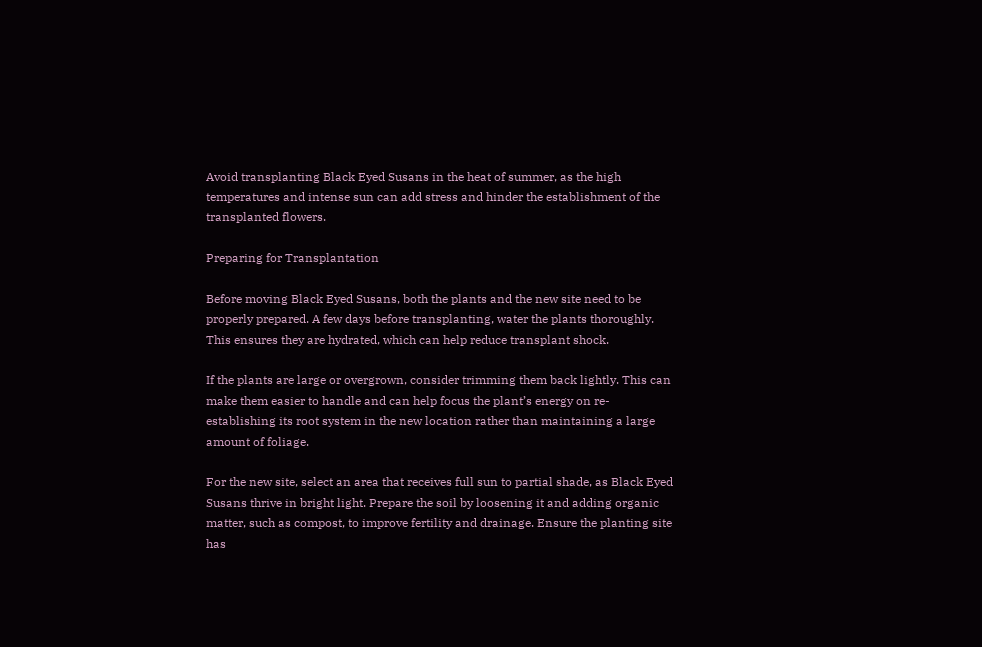Avoid transplanting Black Eyed Susans in the heat of summer, as the high temperatures and intense sun can add stress and hinder the establishment of the transplanted flowers.

Preparing for Transplantation

Before moving Black Eyed Susans, both the plants and the new site need to be properly prepared. A few days before transplanting, water the plants thoroughly. This ensures they are hydrated, which can help reduce transplant shock.

If the plants are large or overgrown, consider trimming them back lightly. This can make them easier to handle and can help focus the plant’s energy on re-establishing its root system in the new location rather than maintaining a large amount of foliage.

For the new site, select an area that receives full sun to partial shade, as Black Eyed Susans thrive in bright light. Prepare the soil by loosening it and adding organic matter, such as compost, to improve fertility and drainage. Ensure the planting site has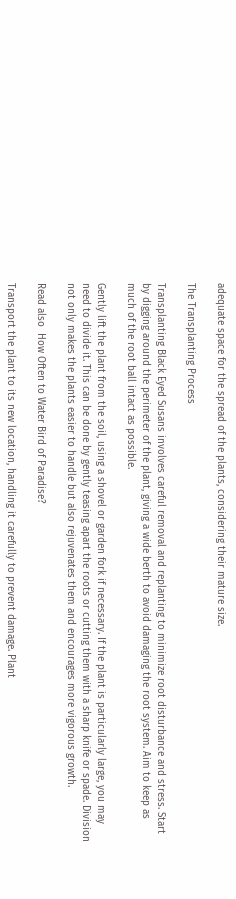adequate space for the spread of the plants, considering their mature size.

The Transplanting Process

Transplanting Black Eyed Susans involves careful removal and replanting to minimize root disturbance and stress. Start by digging around the perimeter of the plant, giving a wide berth to avoid damaging the root system. Aim to keep as much of the root ball intact as possible.

Gently lift the plant from the soil, using a shovel or garden fork if necessary. If the plant is particularly large, you may need to divide it. This can be done by gently teasing apart the roots or cutting them with a sharp knife or spade. Division not only makes the plants easier to handle but also rejuvenates them and encourages more vigorous growth.

Read also  How Often to Water Bird of Paradise?

Transport the plant to its new location, handling it carefully to prevent damage. Plant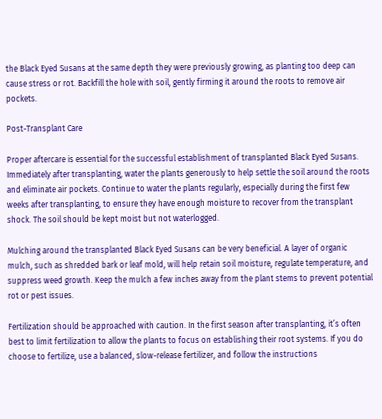the Black Eyed Susans at the same depth they were previously growing, as planting too deep can cause stress or rot. Backfill the hole with soil, gently firming it around the roots to remove air pockets.

Post-Transplant Care

Proper aftercare is essential for the successful establishment of transplanted Black Eyed Susans. Immediately after transplanting, water the plants generously to help settle the soil around the roots and eliminate air pockets. Continue to water the plants regularly, especially during the first few weeks after transplanting, to ensure they have enough moisture to recover from the transplant shock. The soil should be kept moist but not waterlogged.

Mulching around the transplanted Black Eyed Susans can be very beneficial. A layer of organic mulch, such as shredded bark or leaf mold, will help retain soil moisture, regulate temperature, and suppress weed growth. Keep the mulch a few inches away from the plant stems to prevent potential rot or pest issues.

Fertilization should be approached with caution. In the first season after transplanting, it’s often best to limit fertilization to allow the plants to focus on establishing their root systems. If you do choose to fertilize, use a balanced, slow-release fertilizer, and follow the instructions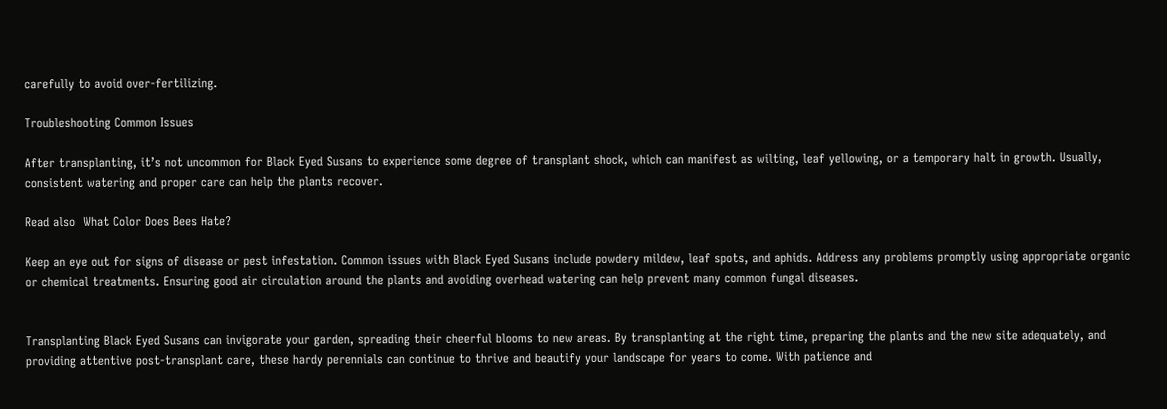carefully to avoid over-fertilizing.

Troubleshooting Common Issues

After transplanting, it’s not uncommon for Black Eyed Susans to experience some degree of transplant shock, which can manifest as wilting, leaf yellowing, or a temporary halt in growth. Usually, consistent watering and proper care can help the plants recover.

Read also  What Color Does Bees Hate?

Keep an eye out for signs of disease or pest infestation. Common issues with Black Eyed Susans include powdery mildew, leaf spots, and aphids. Address any problems promptly using appropriate organic or chemical treatments. Ensuring good air circulation around the plants and avoiding overhead watering can help prevent many common fungal diseases.


Transplanting Black Eyed Susans can invigorate your garden, spreading their cheerful blooms to new areas. By transplanting at the right time, preparing the plants and the new site adequately, and providing attentive post-transplant care, these hardy perennials can continue to thrive and beautify your landscape for years to come. With patience and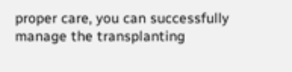proper care, you can successfully manage the transplanting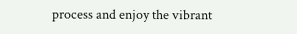process and enjoy the vibrant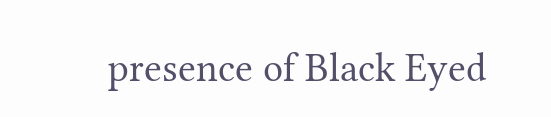presence of Black Eyed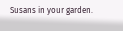Susans in your garden.